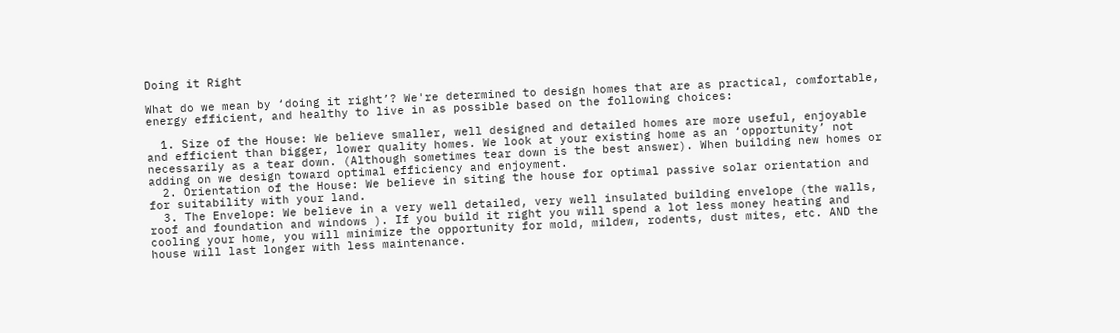Doing it Right

What do we mean by ‘doing it right’? We're determined to design homes that are as practical, comfortable, energy efficient, and healthy to live in as possible based on the following choices:

  1. Size of the House: We believe smaller, well designed and detailed homes are more useful, enjoyable and efficient than bigger, lower quality homes. We look at your existing home as an ‘opportunity’ not necessarily as a tear down. (Although sometimes tear down is the best answer). When building new homes or adding on we design toward optimal efficiency and enjoyment.
  2. Orientation of the House: We believe in siting the house for optimal passive solar orientation and for suitability with your land.
  3. The Envelope: We believe in a very well detailed, very well insulated building envelope (the walls, roof and foundation and windows ). If you build it right you will spend a lot less money heating and cooling your home, you will minimize the opportunity for mold, mildew, rodents, dust mites, etc. AND the house will last longer with less maintenance.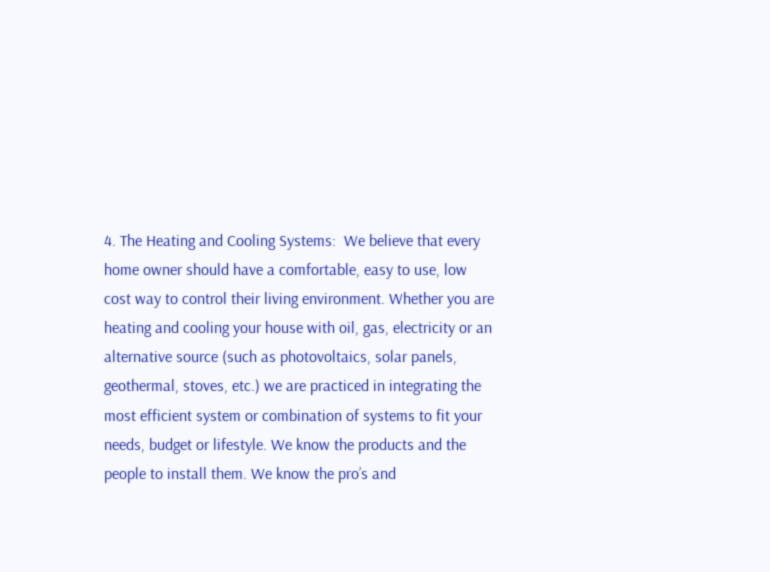4. The Heating and Cooling Systems:  We believe that every home owner should have a comfortable, easy to use, low cost way to control their living environment. Whether you are heating and cooling your house with oil, gas, electricity or an alternative source (such as photovoltaics, solar panels, geothermal, stoves, etc.) we are practiced in integrating the most efficient system or combination of systems to fit your needs, budget or lifestyle. We know the products and the people to install them. We know the pro’s and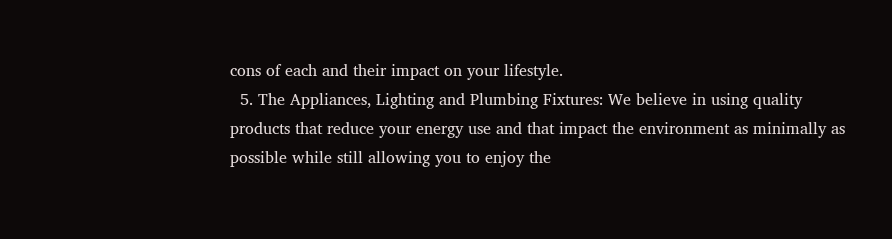cons of each and their impact on your lifestyle.
  5. The Appliances, Lighting and Plumbing Fixtures: We believe in using quality products that reduce your energy use and that impact the environment as minimally as possible while still allowing you to enjoy the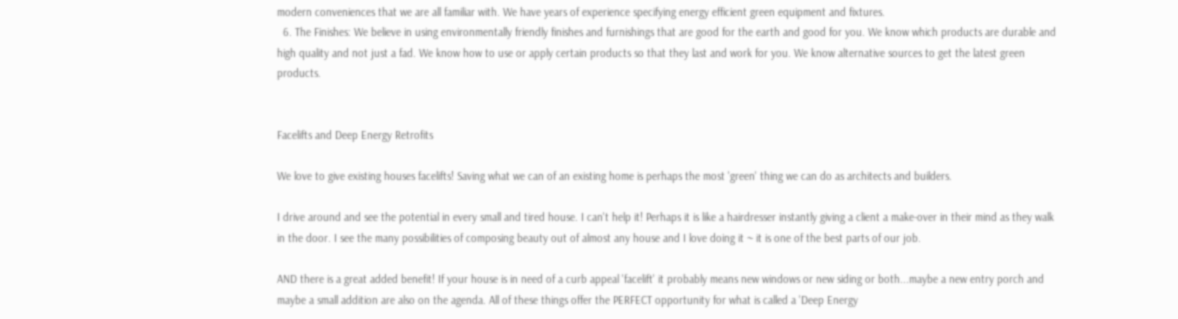modern conveniences that we are all familiar with. We have years of experience specifying energy efficient green equipment and fixtures.
  6. The Finishes: We believe in using environmentally friendly finishes and furnishings that are good for the earth and good for you. We know which products are durable and high quality and not just a fad. We know how to use or apply certain products so that they last and work for you. We know alternative sources to get the latest green products.


Facelifts and Deep Energy Retrofits

We love to give existing houses facelifts! Saving what we can of an existing home is perhaps the most 'green' thing we can do as architects and builders.

I drive around and see the potential in every small and tired house. I can't help it! Perhaps it is like a hairdresser instantly giving a client a make-over in their mind as they walk in the door. I see the many possibilities of composing beauty out of almost any house and I love doing it ~ it is one of the best parts of our job.

AND there is a great added benefit! If your house is in need of a curb appeal 'facelift' it probably means new windows or new siding or both...maybe a new entry porch and maybe a small addition are also on the agenda. All of these things offer the PERFECT opportunity for what is called a 'Deep Energy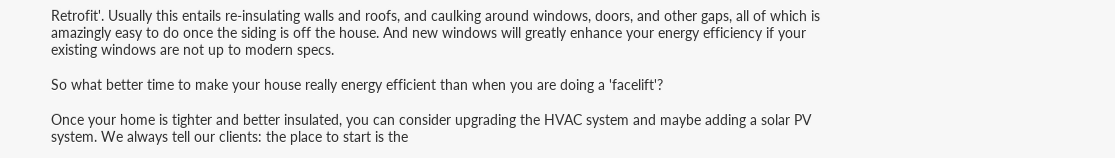Retrofit'. Usually this entails re-insulating walls and roofs, and caulking around windows, doors, and other gaps, all of which is amazingly easy to do once the siding is off the house. And new windows will greatly enhance your energy efficiency if your existing windows are not up to modern specs.

So what better time to make your house really energy efficient than when you are doing a 'facelift'?

Once your home is tighter and better insulated, you can consider upgrading the HVAC system and maybe adding a solar PV system. We always tell our clients: the place to start is the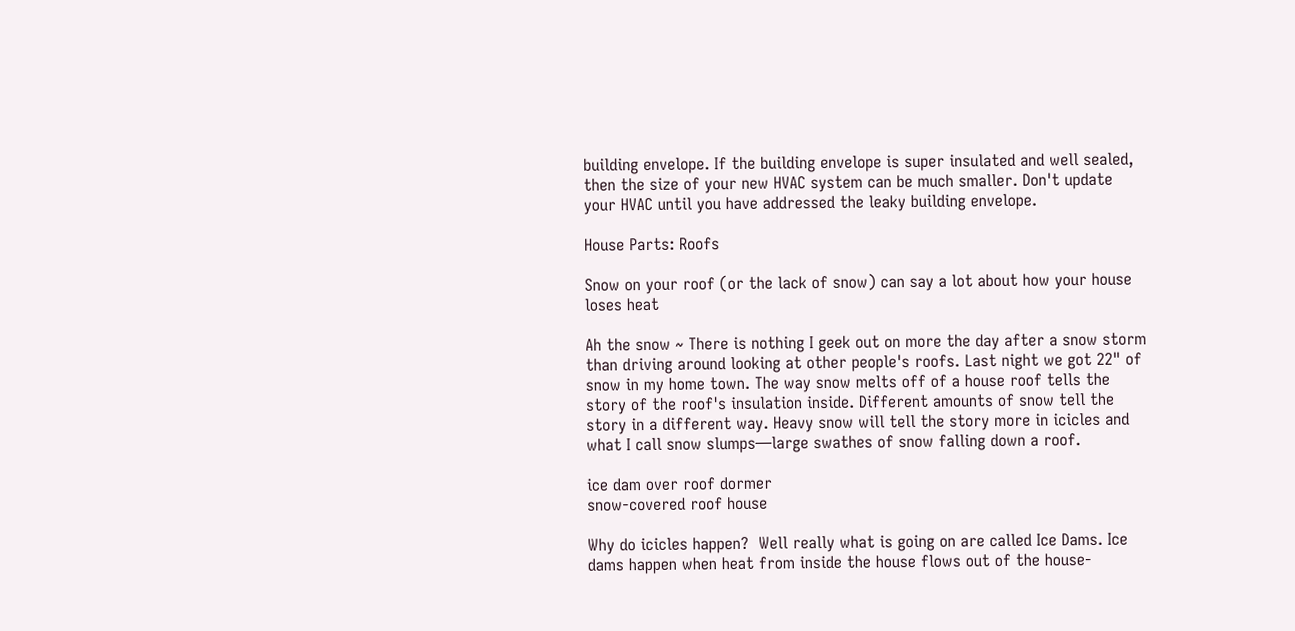building envelope. If the building envelope is super insulated and well sealed, then the size of your new HVAC system can be much smaller. Don't update your HVAC until you have addressed the leaky building envelope.

House Parts: Roofs

Snow on your roof (or the lack of snow) can say a lot about how your house loses heat

Ah the snow ~ There is nothing I geek out on more the day after a snow storm than driving around looking at other people's roofs. Last night we got 22" of snow in my home town. The way snow melts off of a house roof tells the story of the roof's insulation inside. Different amounts of snow tell the story in a different way. Heavy snow will tell the story more in icicles and  what I call snow slumps—large swathes of snow falling down a roof.

ice dam over roof dormer
snow-covered roof house

Why do icicles happen?  Well really what is going on are called Ice Dams. Ice dams happen when heat from inside the house flows out of the house-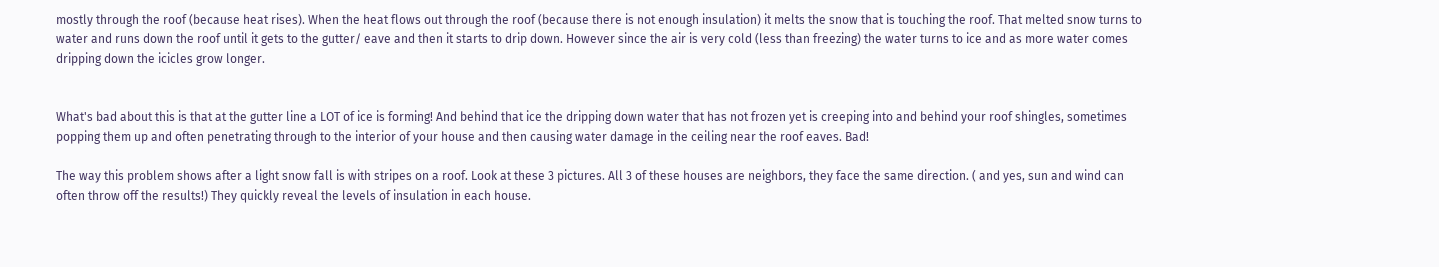mostly through the roof (because heat rises). When the heat flows out through the roof (because there is not enough insulation) it melts the snow that is touching the roof. That melted snow turns to water and runs down the roof until it gets to the gutter/ eave and then it starts to drip down. However since the air is very cold (less than freezing) the water turns to ice and as more water comes dripping down the icicles grow longer.


What's bad about this is that at the gutter line a LOT of ice is forming! And behind that ice the dripping down water that has not frozen yet is creeping into and behind your roof shingles, sometimes popping them up and often penetrating through to the interior of your house and then causing water damage in the ceiling near the roof eaves. Bad!

The way this problem shows after a light snow fall is with stripes on a roof. Look at these 3 pictures. All 3 of these houses are neighbors, they face the same direction. ( and yes, sun and wind can often throw off the results!) They quickly reveal the levels of insulation in each house.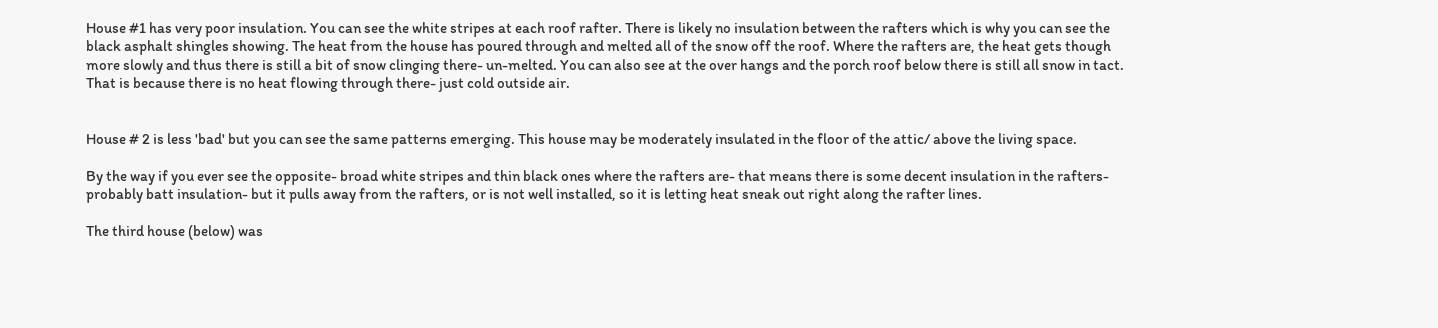House #1 has very poor insulation. You can see the white stripes at each roof rafter. There is likely no insulation between the rafters which is why you can see the black asphalt shingles showing. The heat from the house has poured through and melted all of the snow off the roof. Where the rafters are, the heat gets though more slowly and thus there is still a bit of snow clinging there- un-melted. You can also see at the over hangs and the porch roof below there is still all snow in tact. That is because there is no heat flowing through there- just cold outside air.


House # 2 is less 'bad' but you can see the same patterns emerging. This house may be moderately insulated in the floor of the attic/ above the living space.

By the way if you ever see the opposite- broad white stripes and thin black ones where the rafters are- that means there is some decent insulation in the rafters- probably batt insulation- but it pulls away from the rafters, or is not well installed, so it is letting heat sneak out right along the rafter lines.

The third house (below) was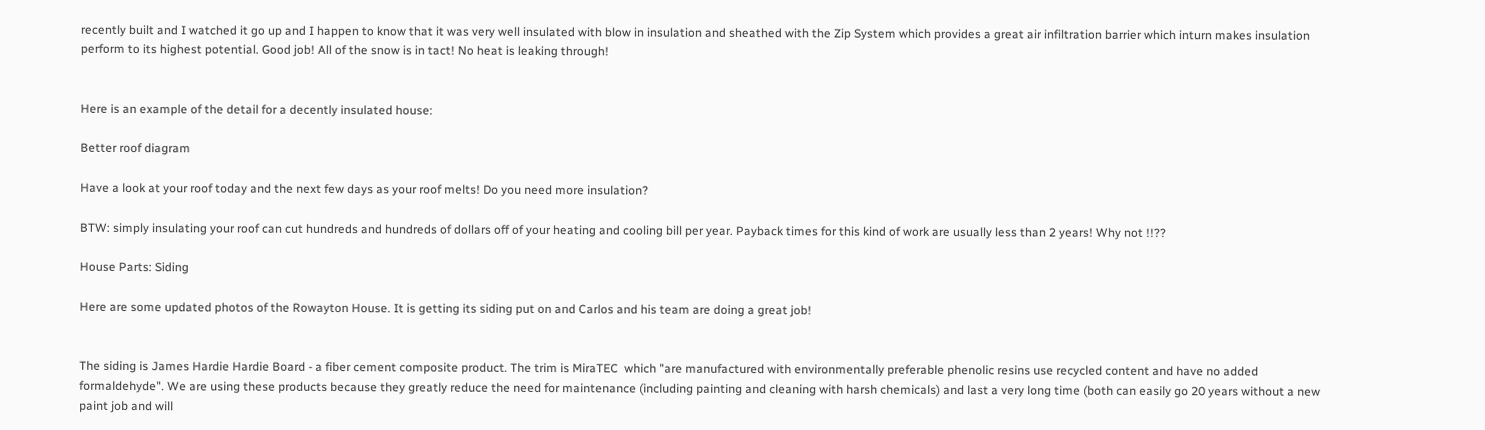recently built and I watched it go up and I happen to know that it was very well insulated with blow in insulation and sheathed with the Zip System which provides a great air infiltration barrier which inturn makes insulation perform to its highest potential. Good job! All of the snow is in tact! No heat is leaking through!


Here is an example of the detail for a decently insulated house:

Better roof diagram

Have a look at your roof today and the next few days as your roof melts! Do you need more insulation?

BTW: simply insulating your roof can cut hundreds and hundreds of dollars off of your heating and cooling bill per year. Payback times for this kind of work are usually less than 2 years! Why not !!??

House Parts: Siding

Here are some updated photos of the Rowayton House. It is getting its siding put on and Carlos and his team are doing a great job!


The siding is James Hardie Hardie Board - a fiber cement composite product. The trim is MiraTEC  which "are manufactured with environmentally preferable phenolic resins use recycled content and have no added formaldehyde". We are using these products because they greatly reduce the need for maintenance (including painting and cleaning with harsh chemicals) and last a very long time (both can easily go 20 years without a new paint job and will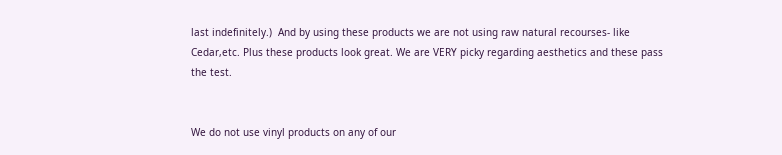last indefinitely.)  And by using these products we are not using raw natural recourses- like Cedar,etc. Plus these products look great. We are VERY picky regarding aesthetics and these pass the test.


We do not use vinyl products on any of our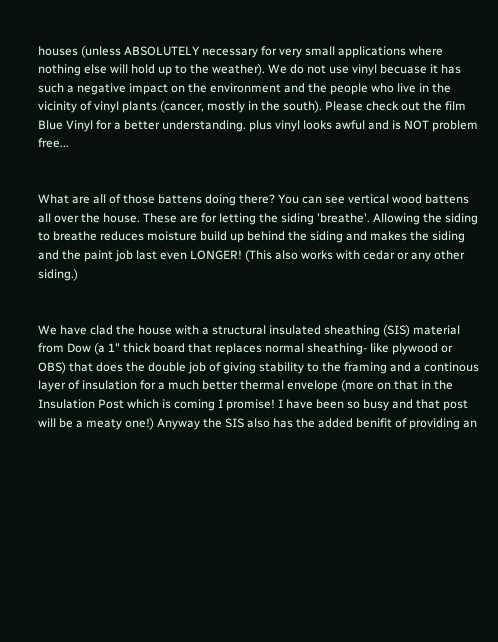houses (unless ABSOLUTELY necessary for very small applications where nothing else will hold up to the weather). We do not use vinyl becuase it has such a negative impact on the environment and the people who live in the vicinity of vinyl plants (cancer, mostly in the south). Please check out the film Blue Vinyl for a better understanding. plus vinyl looks awful and is NOT problem free...


What are all of those battens doing there? You can see vertical wood battens all over the house. These are for letting the siding 'breathe'. Allowing the siding to breathe reduces moisture build up behind the siding and makes the siding and the paint job last even LONGER! (This also works with cedar or any other siding.)


We have clad the house with a structural insulated sheathing (SIS) material from Dow (a 1" thick board that replaces normal sheathing- like plywood or OBS) that does the double job of giving stability to the framing and a continous layer of insulation for a much better thermal envelope (more on that in the Insulation Post which is coming I promise! I have been so busy and that post will be a meaty one!) Anyway the SIS also has the added benifit of providing an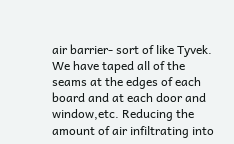air barrier- sort of like Tyvek. We have taped all of the seams at the edges of each board and at each door and window,etc. Reducing the amount of air infiltrating into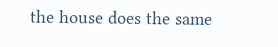the house does the same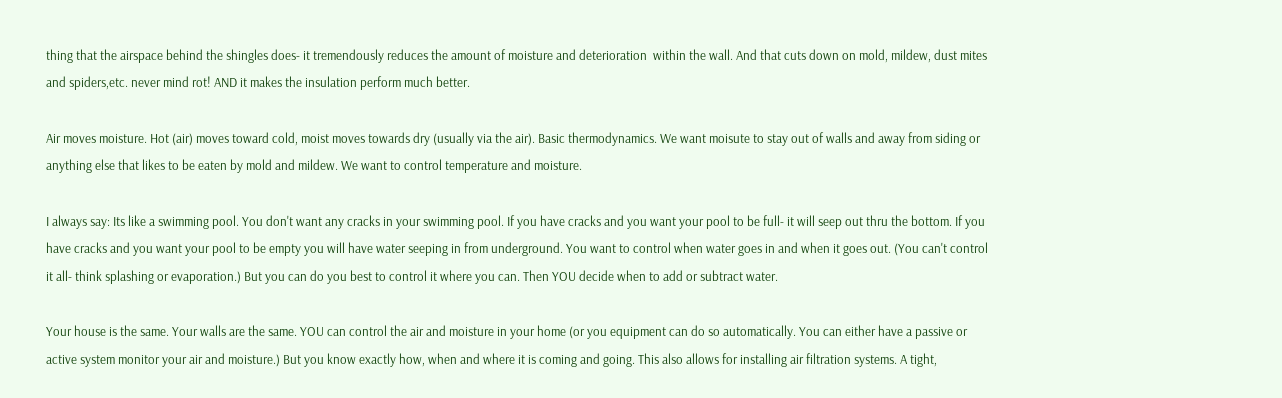thing that the airspace behind the shingles does- it tremendously reduces the amount of moisture and deterioration  within the wall. And that cuts down on mold, mildew, dust mites and spiders,etc. never mind rot! AND it makes the insulation perform much better.

Air moves moisture. Hot (air) moves toward cold, moist moves towards dry (usually via the air). Basic thermodynamics. We want moisute to stay out of walls and away from siding or anything else that likes to be eaten by mold and mildew. We want to control temperature and moisture.

I always say: Its like a swimming pool. You don't want any cracks in your swimming pool. If you have cracks and you want your pool to be full- it will seep out thru the bottom. If you have cracks and you want your pool to be empty you will have water seeping in from underground. You want to control when water goes in and when it goes out. (You can't control it all- think splashing or evaporation.) But you can do you best to control it where you can. Then YOU decide when to add or subtract water.

Your house is the same. Your walls are the same. YOU can control the air and moisture in your home (or you equipment can do so automatically. You can either have a passive or active system monitor your air and moisture.) But you know exactly how, when and where it is coming and going. This also allows for installing air filtration systems. A tight,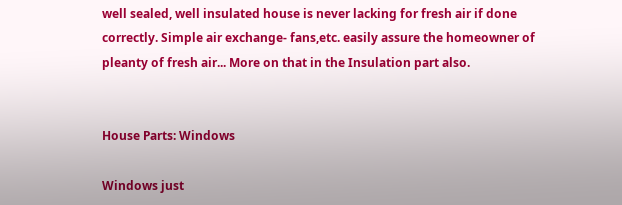well sealed, well insulated house is never lacking for fresh air if done correctly. Simple air exchange- fans,etc. easily assure the homeowner of pleanty of fresh air... More on that in the Insulation part also.


House Parts: Windows

Windows just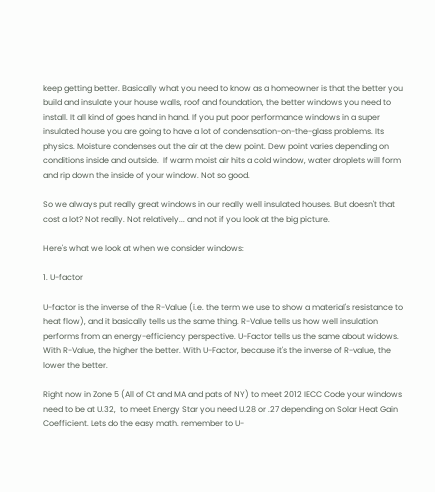keep getting better. Basically what you need to know as a homeowner is that the better you build and insulate your house walls, roof and foundation, the better windows you need to install. It all kind of goes hand in hand. If you put poor performance windows in a super insulated house you are going to have a lot of condensation-on-the-glass problems. Its physics. Moisture condenses out the air at the dew point. Dew point varies depending on conditions inside and outside.  If warm moist air hits a cold window, water droplets will form and rip down the inside of your window. Not so good.

So we always put really great windows in our really well insulated houses. But doesn't that cost a lot? Not really. Not relatively... and not if you look at the big picture.

Here's what we look at when we consider windows:

1. U-factor

U-factor is the inverse of the R-Value (i.e. the term we use to show a material's resistance to heat flow), and it basically tells us the same thing. R-Value tells us how well insulation performs from an energy-efficiency perspective. U-Factor tells us the same about widows.  With R-Value, the higher the better. With U-Factor, because it's the inverse of R-value, the lower the better.

Right now in Zone 5 (All of Ct and MA and pats of NY) to meet 2012 IECC Code your windows need to be at U.32,  to meet Energy Star you need U.28 or .27 depending on Solar Heat Gain Coefficient. Lets do the easy math. remember to U-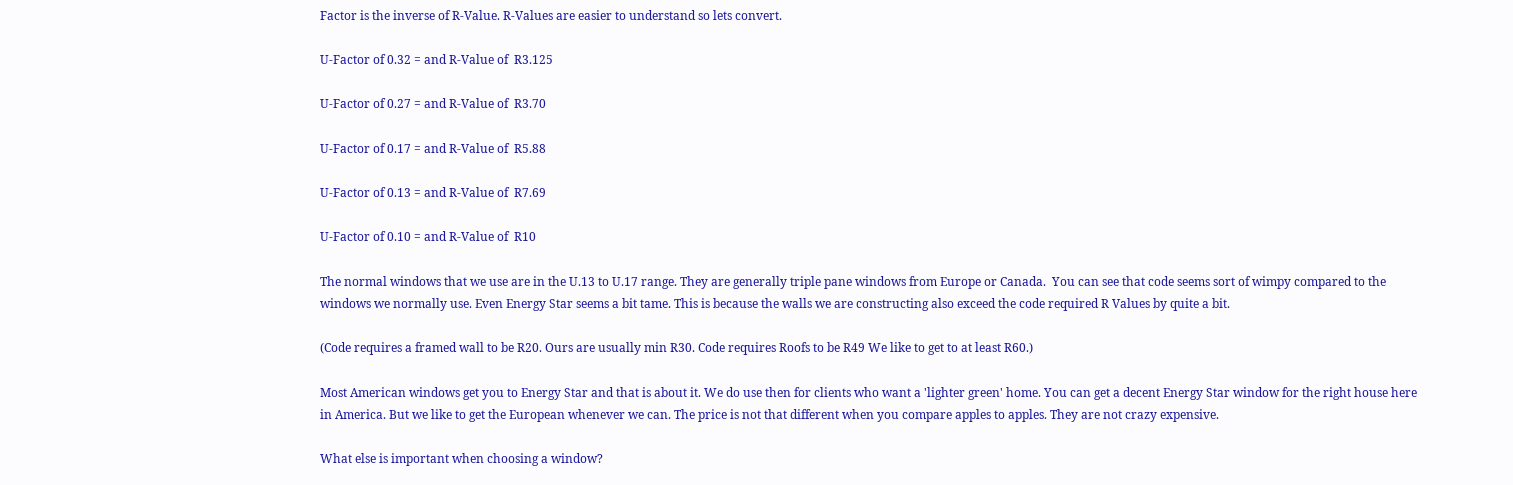Factor is the inverse of R-Value. R-Values are easier to understand so lets convert.

U-Factor of 0.32 = and R-Value of  R3.125

U-Factor of 0.27 = and R-Value of  R3.70

U-Factor of 0.17 = and R-Value of  R5.88

U-Factor of 0.13 = and R-Value of  R7.69

U-Factor of 0.10 = and R-Value of  R10

The normal windows that we use are in the U.13 to U.17 range. They are generally triple pane windows from Europe or Canada.  You can see that code seems sort of wimpy compared to the windows we normally use. Even Energy Star seems a bit tame. This is because the walls we are constructing also exceed the code required R Values by quite a bit.

(Code requires a framed wall to be R20. Ours are usually min R30. Code requires Roofs to be R49 We like to get to at least R60.)

Most American windows get you to Energy Star and that is about it. We do use then for clients who want a 'lighter green' home. You can get a decent Energy Star window for the right house here in America. But we like to get the European whenever we can. The price is not that different when you compare apples to apples. They are not crazy expensive.

What else is important when choosing a window?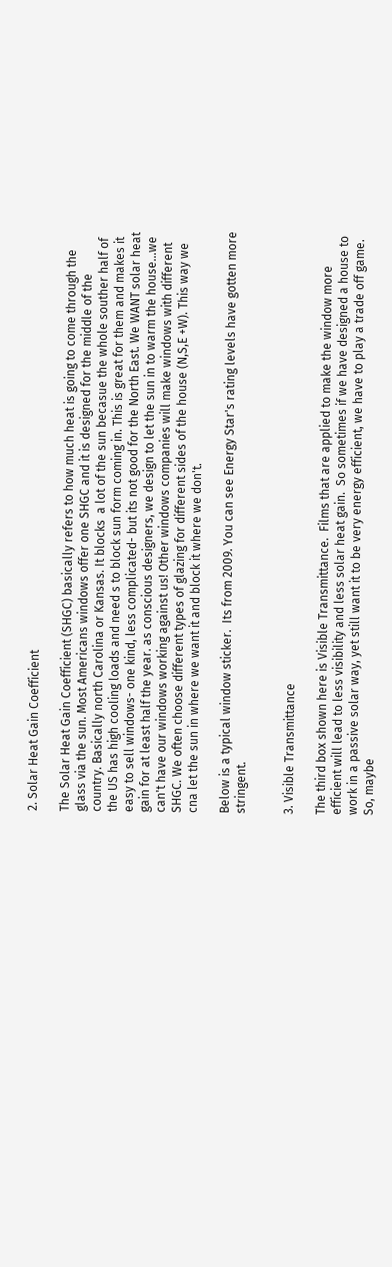2. Solar Heat Gain Coefficient

The Solar Heat Gain Coefficient (SHGC) basically refers to how much heat is going to come through the glass via the sun. Most Americans windows offer one SHGC and it is designed for the middle of the country. Basically north Carolina or Kansas. It blocks  a lot of the sun becasue the whole souther half of the US has high cooling loads and need s to block sun form coming in. This is great for them and makes it easy to sell windows- one kind, less complicated- but its not good for the North East. We WANT solar heat gain for at least half the year. as conscious designers, we design to let the sun in to warm the house...we can't have our windows working against us! Other windows companies will make windows with different SHGC. We often choose different types of glazing for different sides of the house (N,S,E +W). This way we cna let the sun in where we want it and block it where we don't.

Below is a typical window sticker.  Its from 2009. You can see Energy Star's rating levels have gotten more stringent.


3. Visible Transmittance

The third box shown here is Visible Transmittance.  Films that are applied to make the window more efficient will lead to less visibility and less solar heat gain.  So sometimes if we have designed a house to work in a passive solar way, yet still want it to be very energy efficient, we have to play a trade off game.  So, maybe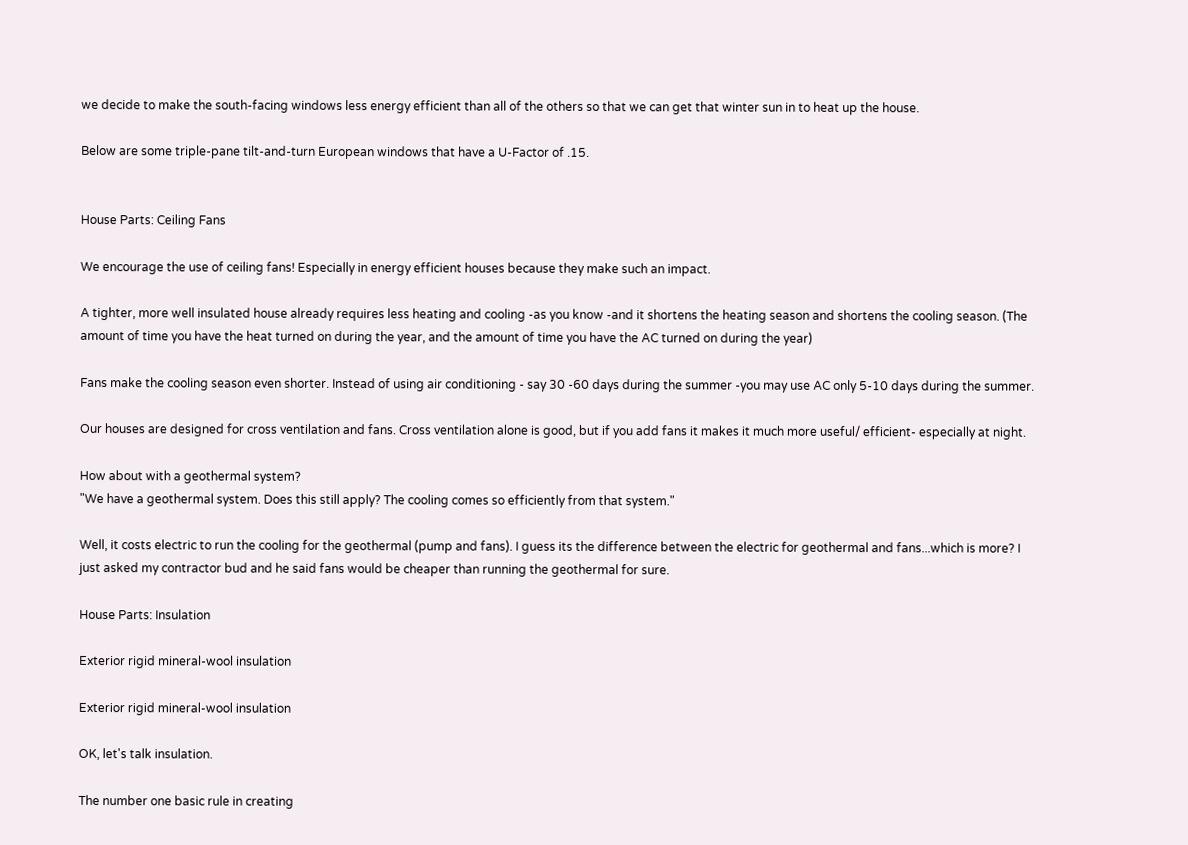we decide to make the south-facing windows less energy efficient than all of the others so that we can get that winter sun in to heat up the house.

Below are some triple-pane tilt-and-turn European windows that have a U-Factor of .15.


House Parts: Ceiling Fans

We encourage the use of ceiling fans! Especially in energy efficient houses because they make such an impact.

A tighter, more well insulated house already requires less heating and cooling -as you know -and it shortens the heating season and shortens the cooling season. (The amount of time you have the heat turned on during the year, and the amount of time you have the AC turned on during the year)

Fans make the cooling season even shorter. Instead of using air conditioning - say 30 -60 days during the summer -you may use AC only 5-10 days during the summer.

Our houses are designed for cross ventilation and fans. Cross ventilation alone is good, but if you add fans it makes it much more useful/ efficient- especially at night.

How about with a geothermal system?
"We have a geothermal system. Does this still apply? The cooling comes so efficiently from that system."

Well, it costs electric to run the cooling for the geothermal (pump and fans). I guess its the difference between the electric for geothermal and fans...which is more? I just asked my contractor bud and he said fans would be cheaper than running the geothermal for sure.

House Parts: Insulation

Exterior rigid mineral-wool insulation

Exterior rigid mineral-wool insulation

OK, let's talk insulation.

The number one basic rule in creating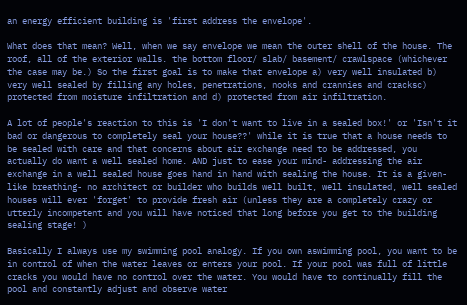an energy efficient building is 'first address the envelope'.

What does that mean? Well, when we say envelope we mean the outer shell of the house. The roof, all of the exterior walls. the bottom floor/ slab/ basement/ crawlspace (whichever the case may be.) So the first goal is to make that envelope a) very well insulated b) very well sealed by filling any holes, penetrations, nooks and crannies and cracksc) protected from moisture infiltration and d) protected from air infiltration.

A lot of people's reaction to this is 'I don't want to live in a sealed box!' or 'Isn't it bad or dangerous to completely seal your house??' while it is true that a house needs to be sealed with care and that concerns about air exchange need to be addressed, you actually do want a well sealed home. AND just to ease your mind- addressing the air exchange in a well sealed house goes hand in hand with sealing the house. It is a given- like breathing- no architect or builder who builds well built, well insulated, well sealed houses will ever 'forget' to provide fresh air (unless they are a completely crazy or utterly incompetent and you will have noticed that long before you get to the building sealing stage! )

Basically I always use my swimming pool analogy. If you own aswimming pool, you want to be in control of when the water leaves or enters your pool. If your pool was full of little cracks you would have no control over the water. You would have to continually fill the pool and constantly adjust and observe water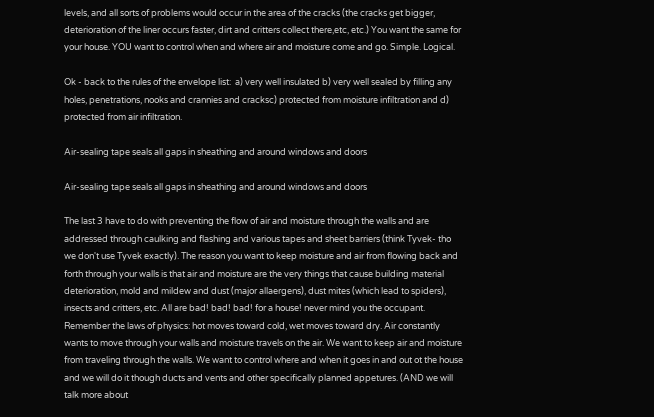levels, and all sorts of problems would occur in the area of the cracks (the cracks get bigger, deterioration of the liner occurs faster, dirt and critters collect there,etc, etc.) You want the same for your house. YOU want to control when and where air and moisture come and go. Simple. Logical.

Ok - back to the rules of the envelope list:  a) very well insulated b) very well sealed by filling any holes, penetrations, nooks and crannies and cracksc) protected from moisture infiltration and d) protected from air infiltration.

Air-sealing tape seals all gaps in sheathing and around windows and doors

Air-sealing tape seals all gaps in sheathing and around windows and doors

The last 3 have to do with preventing the flow of air and moisture through the walls and are addressed through caulking and flashing and various tapes and sheet barriers (think Tyvek- tho we don't use Tyvek exactly). The reason you want to keep moisture and air from flowing back and forth through your walls is that air and moisture are the very things that cause building material deterioration, mold and mildew and dust (major allaergens), dust mites (which lead to spiders), insects and critters, etc. All are bad! bad! bad! for a house! never mind you the occupant. Remember the laws of physics: hot moves toward cold, wet moves toward dry. Air constantly wants to move through your walls and moisture travels on the air. We want to keep air and moisture from traveling through the walls. We want to control where and when it goes in and out ot the house and we will do it though ducts and vents and other specifically planned appetures. (AND we will talk more about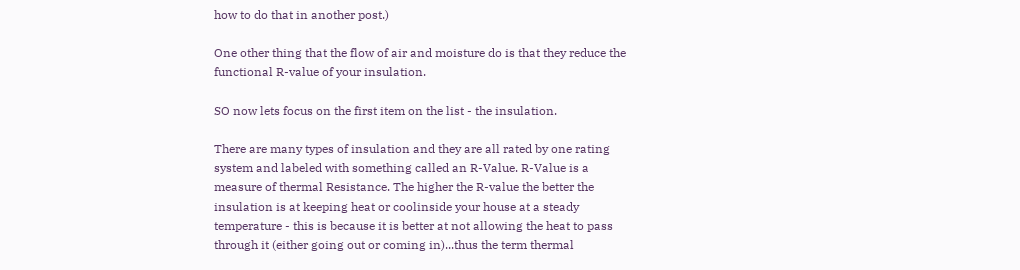how to do that in another post.)

One other thing that the flow of air and moisture do is that they reduce the functional R-value of your insulation.

SO now lets focus on the first item on the list - the insulation.

There are many types of insulation and they are all rated by one rating system and labeled with something called an R-Value. R-Value is a measure of thermal Resistance. The higher the R-value the better the insulation is at keeping heat or coolinside your house at a steady temperature - this is because it is better at not allowing the heat to pass through it (either going out or coming in)...thus the term thermal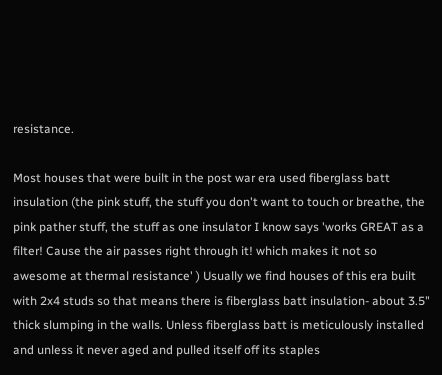resistance.

Most houses that were built in the post war era used fiberglass batt insulation (the pink stuff, the stuff you don't want to touch or breathe, the pink pather stuff, the stuff as one insulator I know says 'works GREAT as a filter! Cause the air passes right through it! which makes it not so awesome at thermal resistance' ) Usually we find houses of this era built with 2x4 studs so that means there is fiberglass batt insulation- about 3.5" thick slumping in the walls. Unless fiberglass batt is meticulously installed and unless it never aged and pulled itself off its staples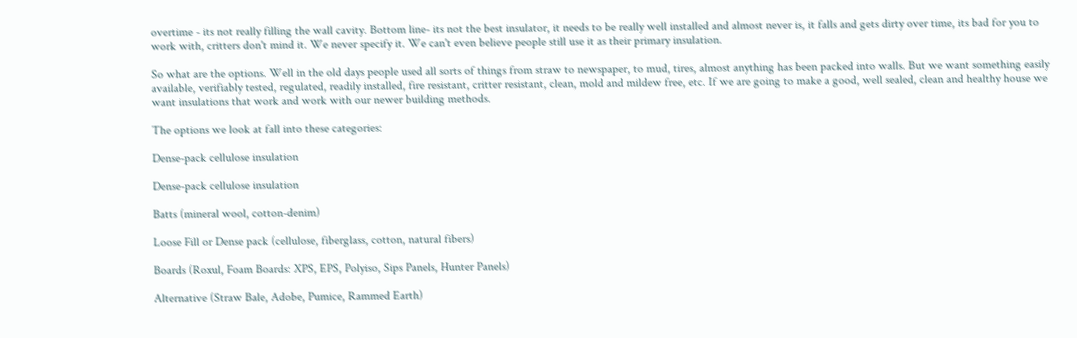overtime - its not really filling the wall cavity. Bottom line- its not the best insulator, it needs to be really well installed and almost never is, it falls and gets dirty over time, its bad for you to work with, critters don't mind it. We never specify it. We can't even believe people still use it as their primary insulation.

So what are the options. Well in the old days people used all sorts of things from straw to newspaper, to mud, tires, almost anything has been packed into walls. But we want something easily available, verifiably tested, regulated, readily installed, fire resistant, critter resistant, clean, mold and mildew free, etc. If we are going to make a good, well sealed, clean and healthy house we want insulations that work and work with our newer building methods.

The options we look at fall into these categories:

Dense-pack cellulose insulation

Dense-pack cellulose insulation

Batts (mineral wool, cotton-denim)

Loose Fill or Dense pack (cellulose, fiberglass, cotton, natural fibers)

Boards (Roxul, Foam Boards: XPS, EPS, Polyiso, Sips Panels, Hunter Panels)

Alternative (Straw Bale, Adobe, Pumice, Rammed Earth)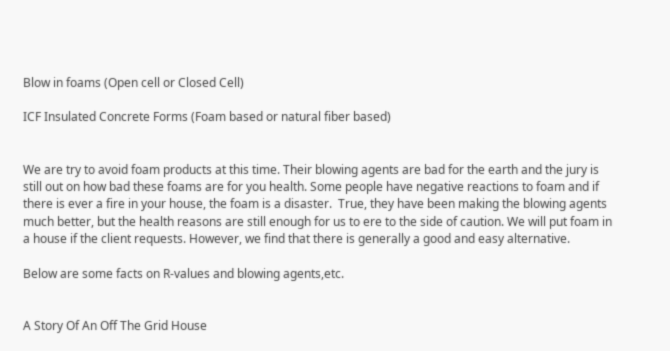Blow in foams (Open cell or Closed Cell)

ICF Insulated Concrete Forms (Foam based or natural fiber based)


We are try to avoid foam products at this time. Their blowing agents are bad for the earth and the jury is still out on how bad these foams are for you health. Some people have negative reactions to foam and if there is ever a fire in your house, the foam is a disaster.  True, they have been making the blowing agents much better, but the health reasons are still enough for us to ere to the side of caution. We will put foam in a house if the client requests. However, we find that there is generally a good and easy alternative.

Below are some facts on R-values and blowing agents,etc.


A Story Of An Off The Grid House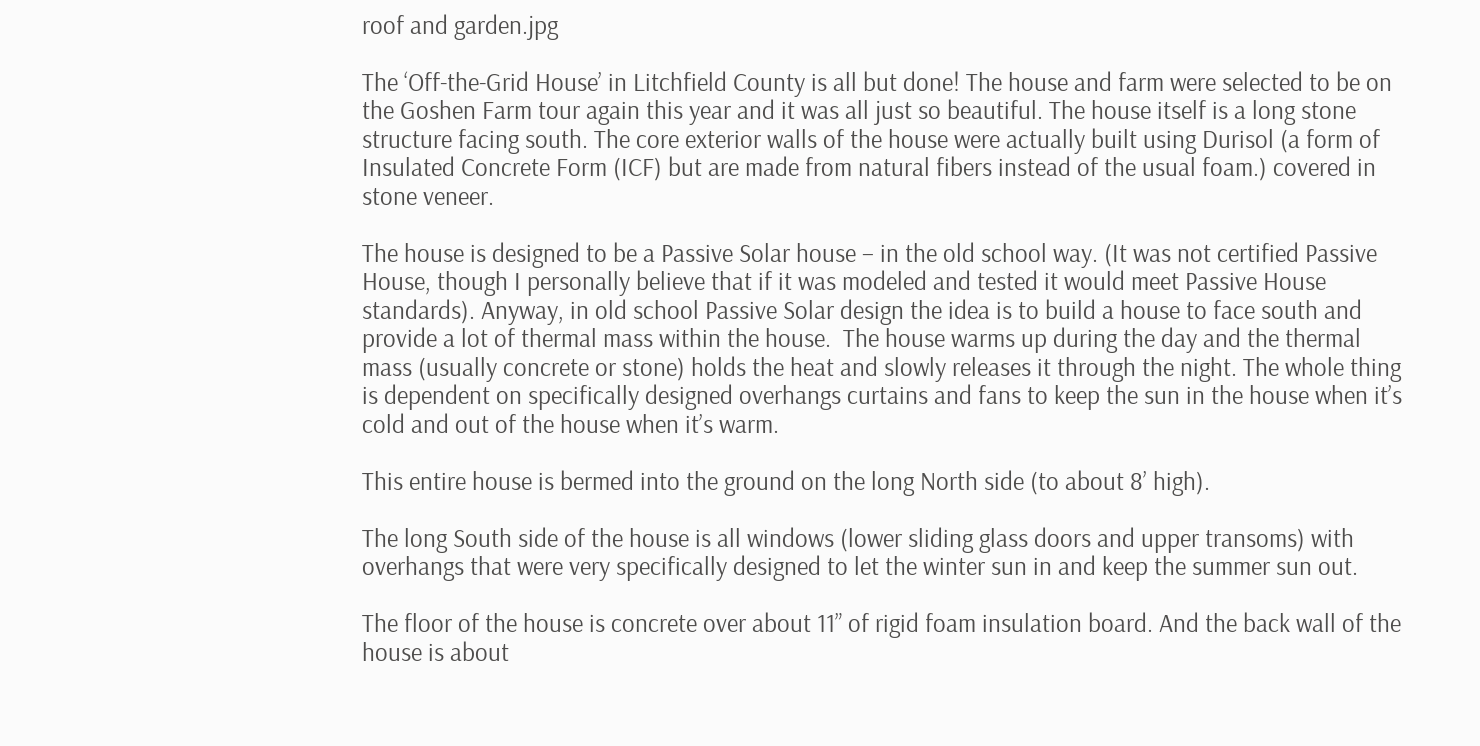roof and garden.jpg

The ‘Off-the-Grid House’ in Litchfield County is all but done! The house and farm were selected to be on the Goshen Farm tour again this year and it was all just so beautiful. The house itself is a long stone structure facing south. The core exterior walls of the house were actually built using Durisol (a form of Insulated Concrete Form (ICF) but are made from natural fibers instead of the usual foam.) covered in stone veneer.

The house is designed to be a Passive Solar house – in the old school way. (It was not certified Passive House, though I personally believe that if it was modeled and tested it would meet Passive House standards). Anyway, in old school Passive Solar design the idea is to build a house to face south and provide a lot of thermal mass within the house.  The house warms up during the day and the thermal mass (usually concrete or stone) holds the heat and slowly releases it through the night. The whole thing is dependent on specifically designed overhangs curtains and fans to keep the sun in the house when it’s cold and out of the house when it’s warm.

This entire house is bermed into the ground on the long North side (to about 8’ high).

The long South side of the house is all windows (lower sliding glass doors and upper transoms) with overhangs that were very specifically designed to let the winter sun in and keep the summer sun out.

The floor of the house is concrete over about 11” of rigid foam insulation board. And the back wall of the house is about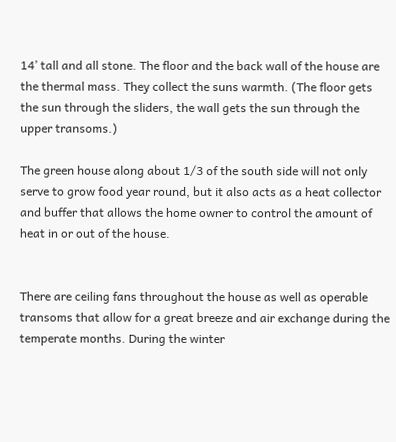14’ tall and all stone. The floor and the back wall of the house are the thermal mass. They collect the suns warmth. (The floor gets the sun through the sliders, the wall gets the sun through the upper transoms.)

The green house along about 1/3 of the south side will not only serve to grow food year round, but it also acts as a heat collector and buffer that allows the home owner to control the amount of heat in or out of the house.


There are ceiling fans throughout the house as well as operable transoms that allow for a great breeze and air exchange during the temperate months. During the winter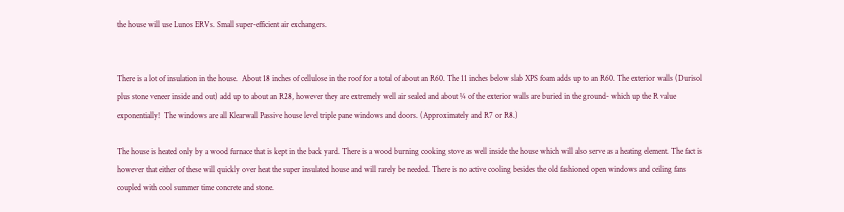the house will use Lunos ERVs. Small super-efficient air exchangers.


There is a lot of insulation in the house.  About 18 inches of cellulose in the roof for a total of about an R60. The 11 inches below slab XPS foam adds up to an R60. The exterior walls (Durisol plus stone veneer inside and out) add up to about an R28, however they are extremely well air sealed and about ¼ of the exterior walls are buried in the ground- which up the R value exponentially!  The windows are all Klearwall Passive house level triple pane windows and doors. (Approximately and R7 or R8.)

The house is heated only by a wood furnace that is kept in the back yard. There is a wood burning cooking stove as well inside the house which will also serve as a heating element. The fact is however that either of these will quickly over heat the super insulated house and will rarely be needed. There is no active cooling besides the old fashioned open windows and ceiling fans coupled with cool summer time concrete and stone.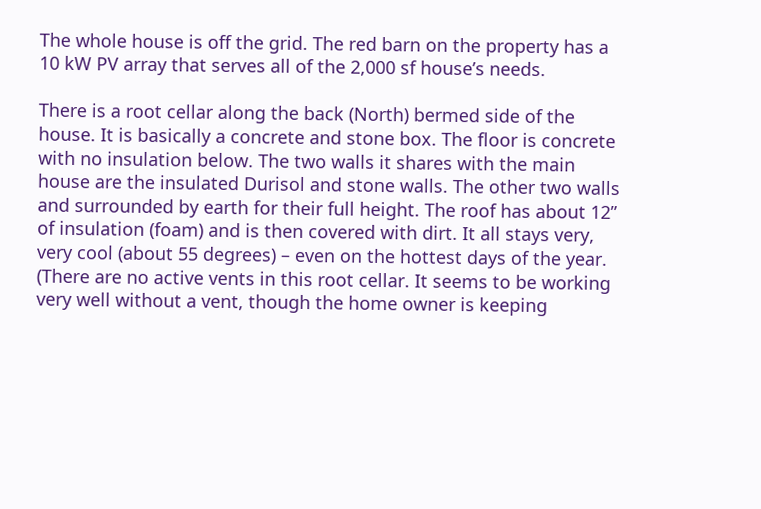The whole house is off the grid. The red barn on the property has a 10 kW PV array that serves all of the 2,000 sf house’s needs.

There is a root cellar along the back (North) bermed side of the house. It is basically a concrete and stone box. The floor is concrete with no insulation below. The two walls it shares with the main house are the insulated Durisol and stone walls. The other two walls and surrounded by earth for their full height. The roof has about 12” of insulation (foam) and is then covered with dirt. It all stays very, very cool (about 55 degrees) – even on the hottest days of the year. (There are no active vents in this root cellar. It seems to be working very well without a vent, though the home owner is keeping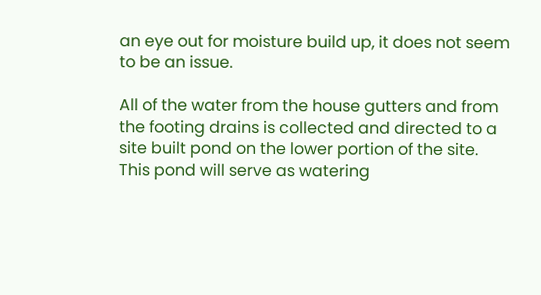an eye out for moisture build up, it does not seem to be an issue.

All of the water from the house gutters and from the footing drains is collected and directed to a site built pond on the lower portion of the site. This pond will serve as watering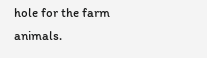hole for the farm animals.